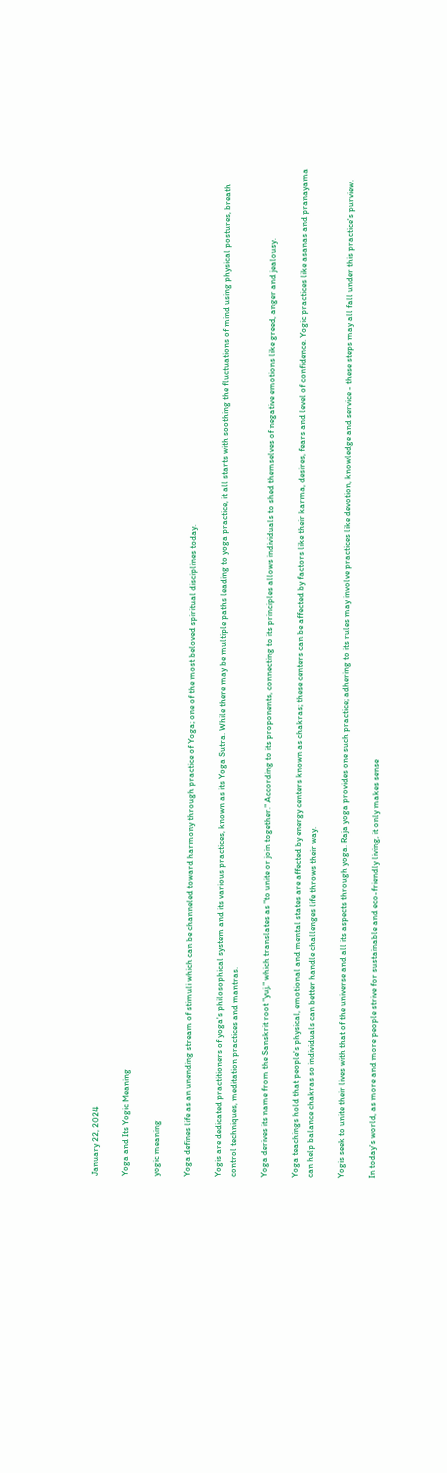January 22, 2024

Yoga and Its Yogic Meaning

yogic meaning

Yoga defines life as an unending stream of stimuli which can be channeled toward harmony through practice of Yoga; one of the most beloved spiritual disciplines today.

Yogis are dedicated practitioners of yoga's philosophical system and its various practices, known as its Yoga Sutra. While there may be multiple paths leading to yoga practice, it all starts with soothing the fluctuations of mind using physical postures, breath control techniques, meditation practices and mantras.

Yoga derives its name from the Sanskrit root "yuj," which translates as "to unite or join together." According to its proponents, connecting to its principles allows individuals to shed themselves of negative emotions like greed, anger and jealousy.

Yoga teachings hold that people's physical, emotional and mental states are affected by energy centers known as chakras; these centers can be affected by factors like their karma, desires, fears and level of confidence. Yogic practices like asanas and pranayama can help balance chakras so individuals can better handle challenges life throws their way.

Yogis seek to unite their lives with that of the universe and all its aspects through yoga. Raja yoga provides one such practice; adhering to its rules may involve practices like devotion, knowledge and service - these steps may all fall under this practice's purview.

In today's world, as more and more people strive for sustainable and eco-friendly living, it only makes sense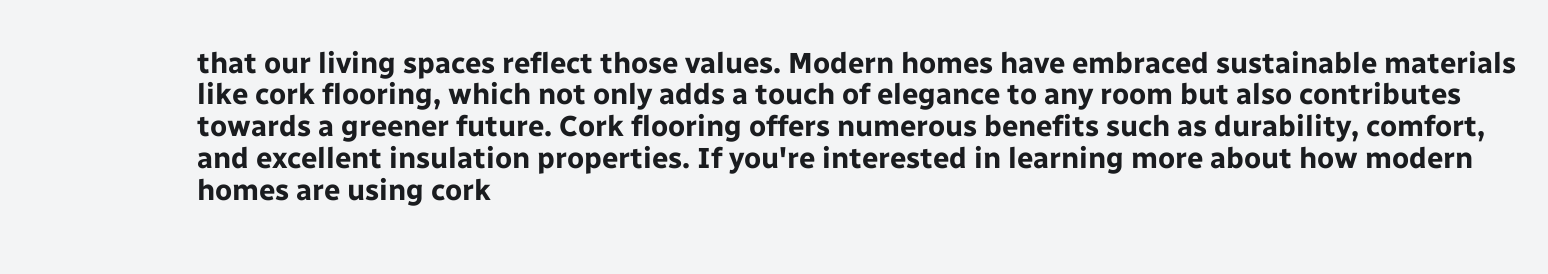that our living spaces reflect those values. Modern homes have embraced sustainable materials like cork flooring, which not only adds a touch of elegance to any room but also contributes towards a greener future. Cork flooring offers numerous benefits such as durability, comfort, and excellent insulation properties. If you're interested in learning more about how modern homes are using cork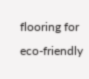flooring for eco-friendly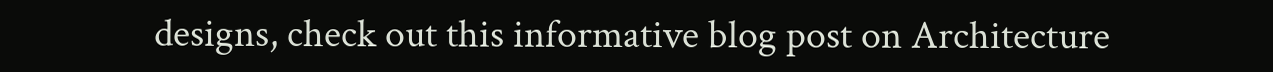designs, check out this informative blog post on Architecture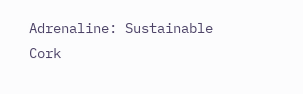Adrenaline: Sustainable Cork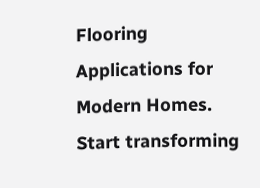Flooring Applications for Modern Homes. Start transforming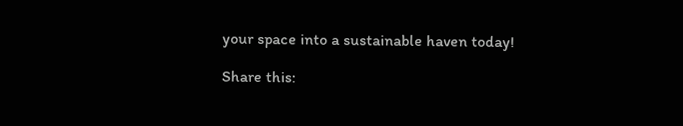your space into a sustainable haven today!

Share this: